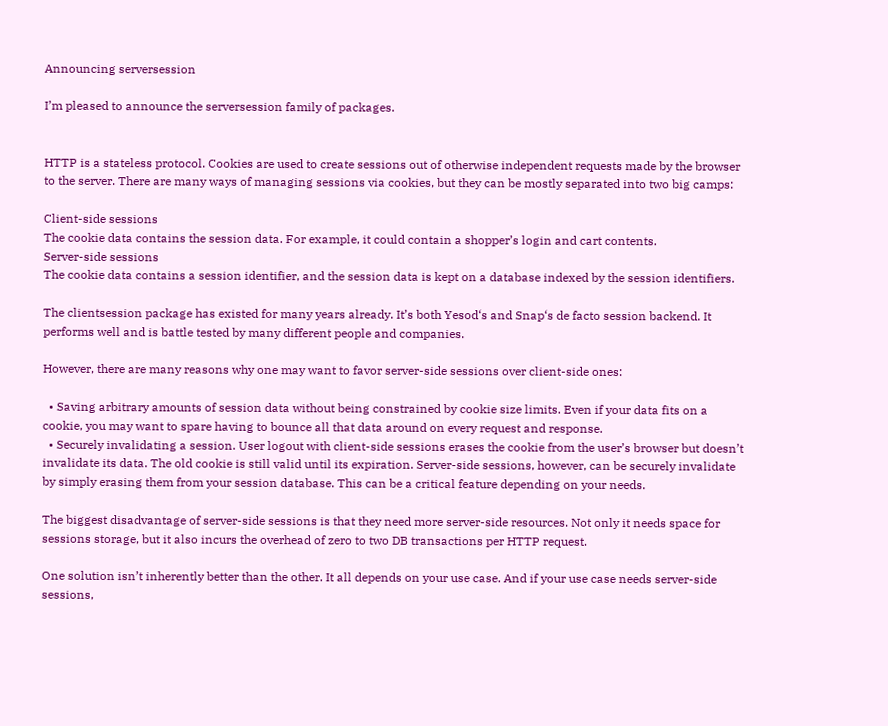Announcing serversession

I’m pleased to announce the serversession family of packages.


HTTP is a stateless protocol. Cookies are used to create sessions out of otherwise independent requests made by the browser to the server. There are many ways of managing sessions via cookies, but they can be mostly separated into two big camps:

Client-side sessions
The cookie data contains the session data. For example, it could contain a shopper’s login and cart contents.
Server-side sessions
The cookie data contains a session identifier, and the session data is kept on a database indexed by the session identifiers.

The clientsession package has existed for many years already. It’s both Yesod‘s and Snap‘s de facto session backend. It performs well and is battle tested by many different people and companies.

However, there are many reasons why one may want to favor server-side sessions over client-side ones:

  • Saving arbitrary amounts of session data without being constrained by cookie size limits. Even if your data fits on a cookie, you may want to spare having to bounce all that data around on every request and response.
  • Securely invalidating a session. User logout with client-side sessions erases the cookie from the user’s browser but doesn’t invalidate its data. The old cookie is still valid until its expiration. Server-side sessions, however, can be securely invalidate by simply erasing them from your session database. This can be a critical feature depending on your needs.

The biggest disadvantage of server-side sessions is that they need more server-side resources. Not only it needs space for sessions storage, but it also incurs the overhead of zero to two DB transactions per HTTP request.

One solution isn’t inherently better than the other. It all depends on your use case. And if your use case needs server-side sessions,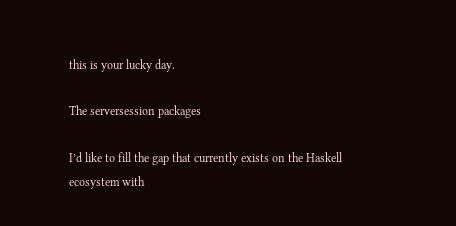this is your lucky day.

The serversession packages

I’d like to fill the gap that currently exists on the Haskell ecosystem with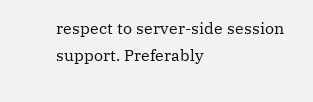respect to server-side session support. Preferably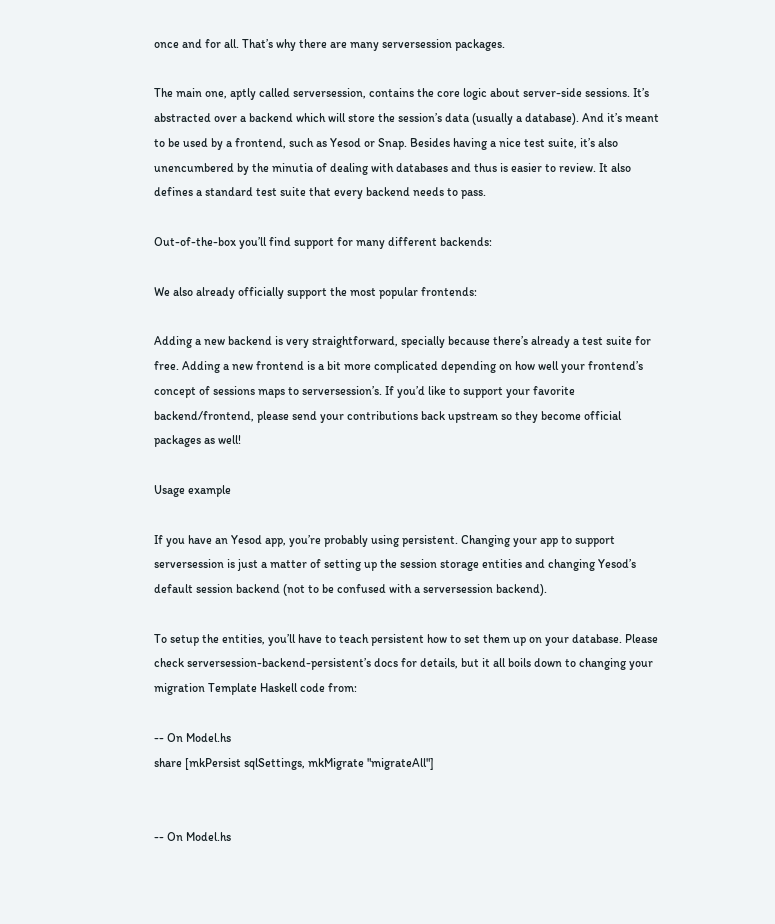once and for all. That’s why there are many serversession packages.

The main one, aptly called serversession, contains the core logic about server-side sessions. It’s abstracted over a backend which will store the session’s data (usually a database). And it’s meant to be used by a frontend, such as Yesod or Snap. Besides having a nice test suite, it’s also unencumbered by the minutia of dealing with databases and thus is easier to review. It also defines a standard test suite that every backend needs to pass.

Out-of-the-box you’ll find support for many different backends:

We also already officially support the most popular frontends:

Adding a new backend is very straightforward, specially because there’s already a test suite for free. Adding a new frontend is a bit more complicated depending on how well your frontend’s concept of sessions maps to serversession’s. If you’d like to support your favorite backend/frontend, please send your contributions back upstream so they become official packages as well!

Usage example

If you have an Yesod app, you’re probably using persistent. Changing your app to support serversession is just a matter of setting up the session storage entities and changing Yesod’s default session backend (not to be confused with a serversession backend).

To setup the entities, you’ll have to teach persistent how to set them up on your database. Please check serversession-backend-persistent’s docs for details, but it all boils down to changing your migration Template Haskell code from:

-- On Model.hs
share [mkPersist sqlSettings, mkMigrate "migrateAll"]


-- On Model.hs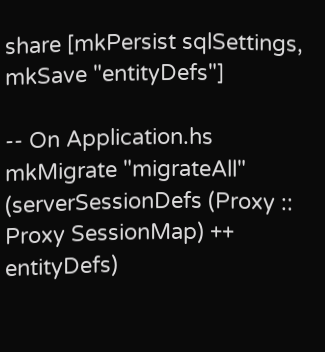share [mkPersist sqlSettings, mkSave "entityDefs"]

-- On Application.hs
mkMigrate "migrateAll" (serverSessionDefs (Proxy :: Proxy SessionMap) ++ entityDefs)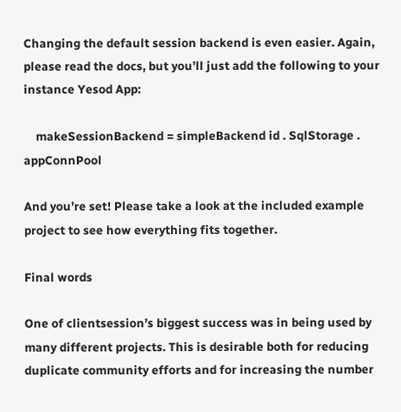Changing the default session backend is even easier. Again, please read the docs, but you’ll just add the following to your instance Yesod App:

    makeSessionBackend = simpleBackend id . SqlStorage . appConnPool

And you’re set! Please take a look at the included example project to see how everything fits together.

Final words

One of clientsession’s biggest success was in being used by many different projects. This is desirable both for reducing duplicate community efforts and for increasing the number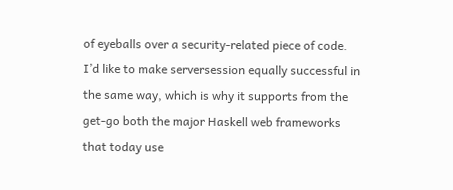of eyeballs over a security-related piece of code. I’d like to make serversession equally successful in the same way, which is why it supports from the get-go both the major Haskell web frameworks that today use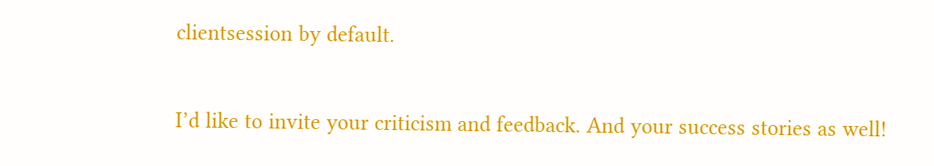clientsession by default.

I’d like to invite your criticism and feedback. And your success stories as well!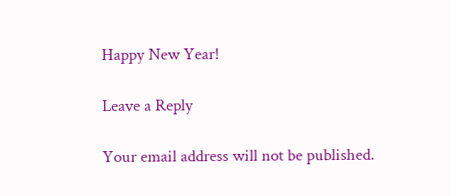Happy New Year!

Leave a Reply

Your email address will not be published.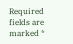Required fields are marked *